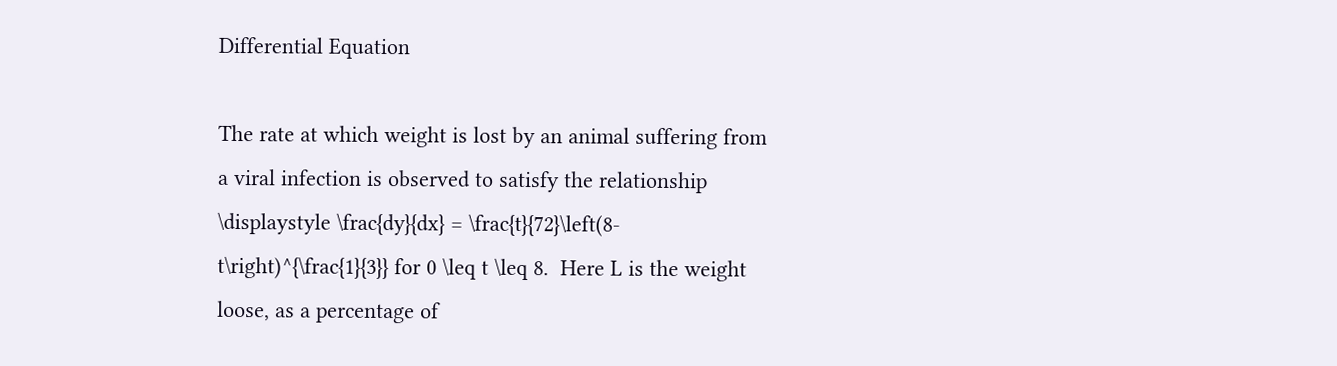Differential Equation

The rate at which weight is lost by an animal suffering from a viral infection is observed to satisfy the relationship \displaystyle \frac{dy}{dx} = \frac{t}{72}\left(8-t\right)^{\frac{1}{3}} for 0 \leq t \leq 8.  Here L is the weight loose, as a percentage of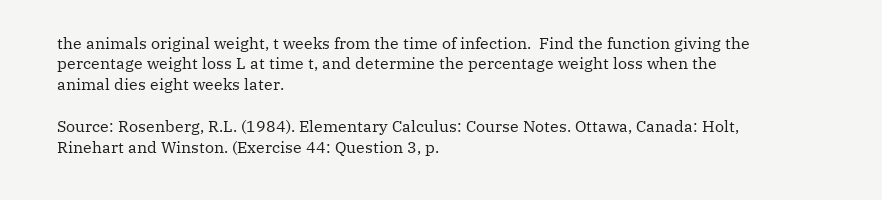the animals original weight, t weeks from the time of infection.  Find the function giving the percentage weight loss L at time t, and determine the percentage weight loss when the animal dies eight weeks later.

Source: Rosenberg, R.L. (1984). Elementary Calculus: Course Notes. Ottawa, Canada: Holt, Rinehart and Winston. (Exercise 44: Question 3, p.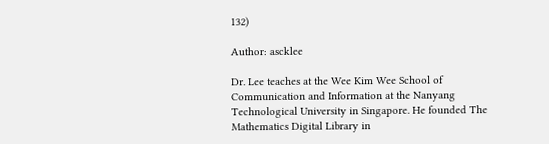132)

Author: ascklee

Dr. Lee teaches at the Wee Kim Wee School of Communication and Information at the Nanyang Technological University in Singapore. He founded The Mathematics Digital Library in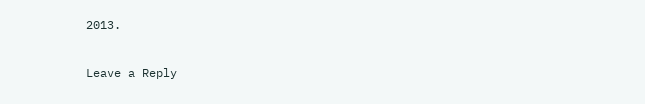2013.

Leave a Reply